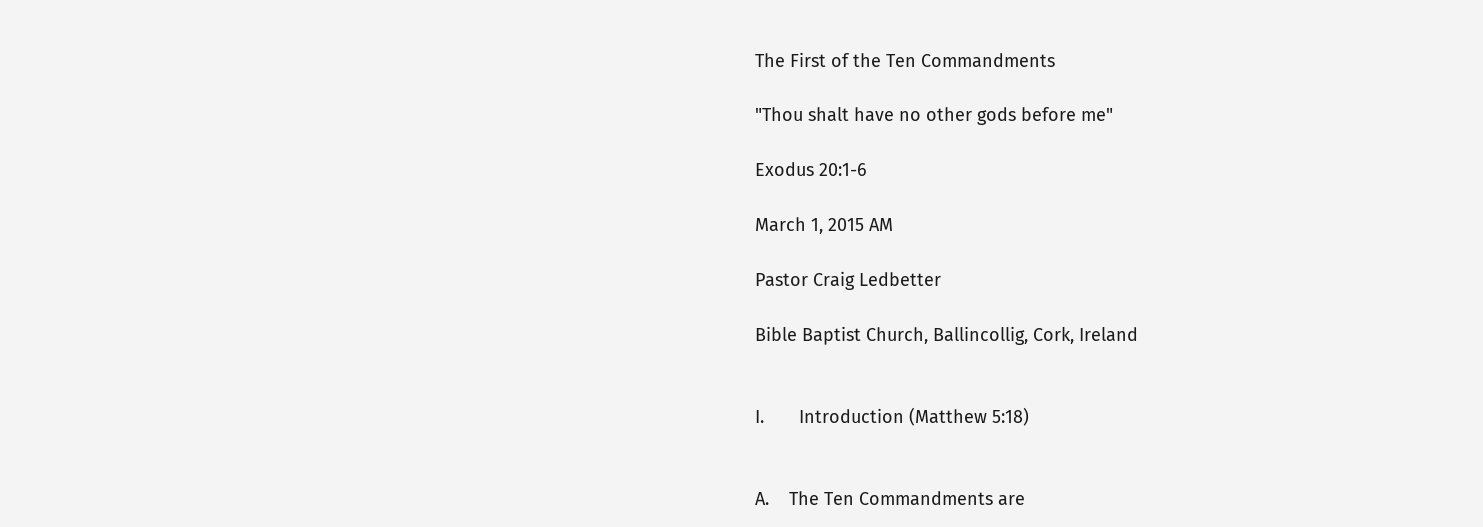The First of the Ten Commandments

"Thou shalt have no other gods before me"

Exodus 20:1-6

March 1, 2015 AM

Pastor Craig Ledbetter

Bible Baptist Church, Ballincollig, Cork, Ireland


I.       Introduction (Matthew 5:18)


A.    The Ten Commandments are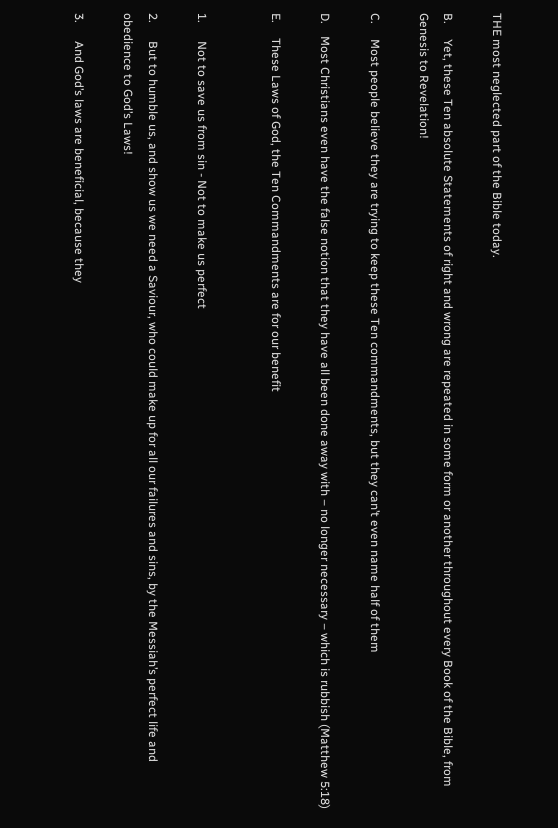THE most neglected part of the Bible today.

B.     Yet, these Ten absolute Statements of right and wrong are repeated in some form or another throughout every Book of the Bible, from Genesis to Revelation!

C.     Most people believe they are trying to keep these Ten commandments, but they can’t even name half of them

D.    Most Christians even have the false notion that they have all been done away with – no longer necessary – which is rubbish (Matthew 5:18)

E.     These Laws of God, the Ten Commandments are for our benefit


1.      Not to save us from sin - Not to make us perfect

2.      But to humble us, and show us we need a Saviour, who could make up for all our failures and sins, by the Messiah’s perfect life and obedience to God’s Laws!

3.      And God’s laws are beneficial, because they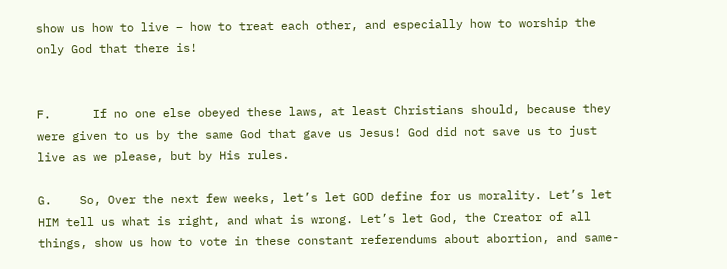show us how to live – how to treat each other, and especially how to worship the only God that there is!


F.      If no one else obeyed these laws, at least Christians should, because they were given to us by the same God that gave us Jesus! God did not save us to just live as we please, but by His rules.

G.    So, Over the next few weeks, let’s let GOD define for us morality. Let’s let HIM tell us what is right, and what is wrong. Let’s let God, the Creator of all things, show us how to vote in these constant referendums about abortion, and same-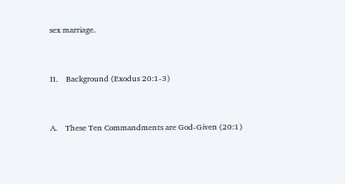sex marriage.


II.    Background (Exodus 20:1-3)


A.    These Ten Commandments are God-Given (20:1)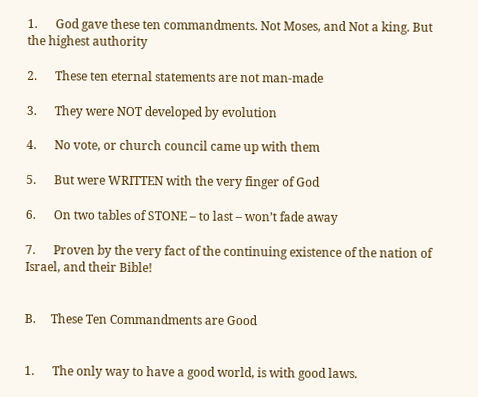1.      God gave these ten commandments. Not Moses, and Not a king. But the highest authority

2.      These ten eternal statements are not man-made

3.      They were NOT developed by evolution

4.      No vote, or church council came up with them

5.      But were WRITTEN with the very finger of God

6.      On two tables of STONE – to last – won’t fade away

7.      Proven by the very fact of the continuing existence of the nation of Israel, and their Bible!


B.     These Ten Commandments are Good


1.      The only way to have a good world, is with good laws.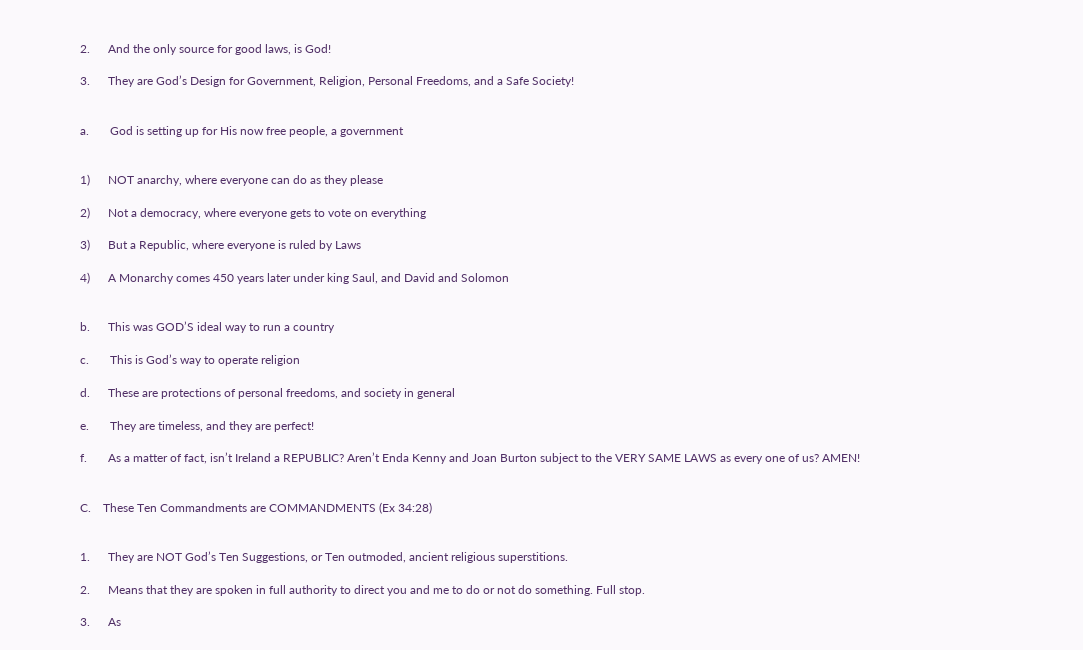2.      And the only source for good laws, is God!

3.      They are God’s Design for Government, Religion, Personal Freedoms, and a Safe Society!


a.       God is setting up for His now free people, a government


1)      NOT anarchy, where everyone can do as they please

2)      Not a democracy, where everyone gets to vote on everything

3)      But a Republic, where everyone is ruled by Laws

4)      A Monarchy comes 450 years later under king Saul, and David and Solomon


b.      This was GOD’S ideal way to run a country

c.       This is God’s way to operate religion

d.      These are protections of personal freedoms, and society in general

e.       They are timeless, and they are perfect!

f.       As a matter of fact, isn’t Ireland a REPUBLIC? Aren’t Enda Kenny and Joan Burton subject to the VERY SAME LAWS as every one of us? AMEN!


C.    These Ten Commandments are COMMANDMENTS (Ex 34:28)


1.      They are NOT God’s Ten Suggestions, or Ten outmoded, ancient religious superstitions.

2.      Means that they are spoken in full authority to direct you and me to do or not do something. Full stop.

3.      As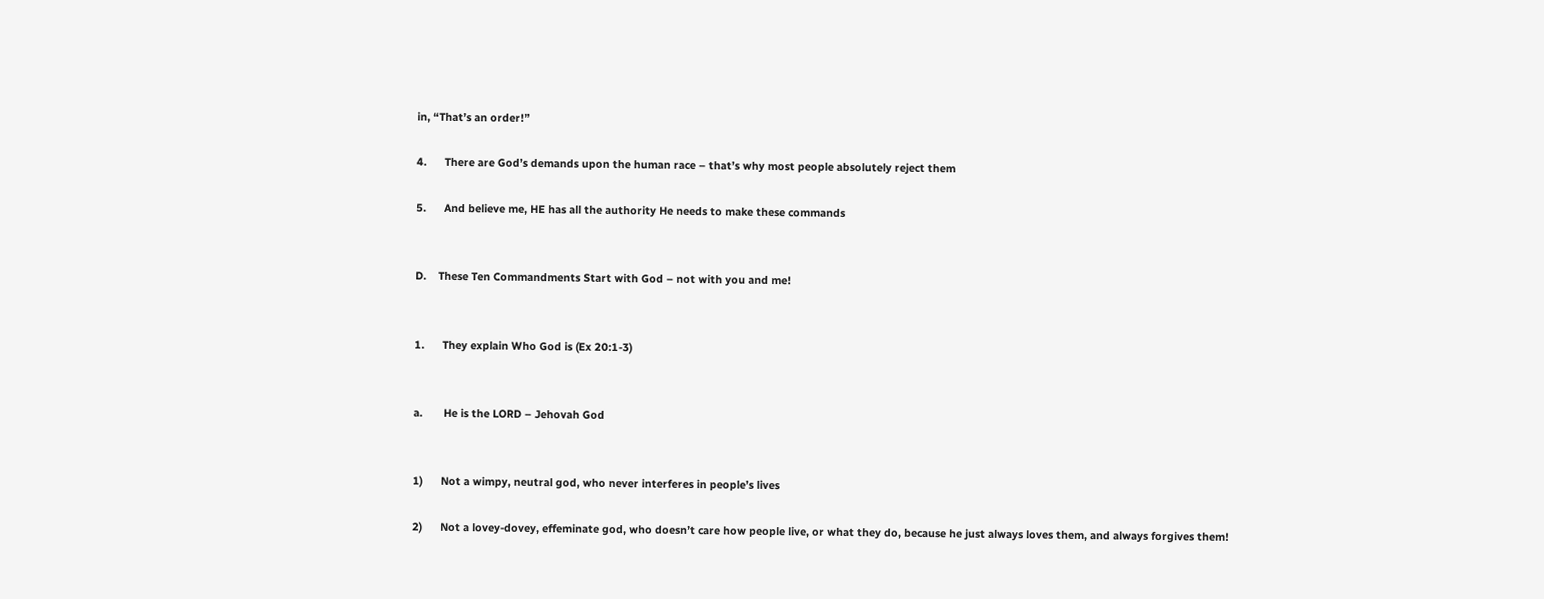in, “That’s an order!”

4.      There are God’s demands upon the human race – that’s why most people absolutely reject them

5.      And believe me, HE has all the authority He needs to make these commands


D.    These Ten Commandments Start with God – not with you and me!


1.      They explain Who God is (Ex 20:1-3)


a.       He is the LORD – Jehovah God


1)      Not a wimpy, neutral god, who never interferes in people’s lives

2)      Not a lovey-dovey, effeminate god, who doesn’t care how people live, or what they do, because he just always loves them, and always forgives them!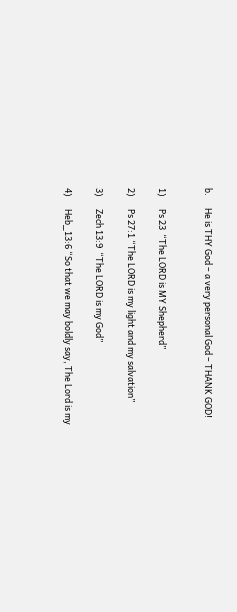b.      He is THY God – a very personal God – THANK GOD!


1)      Ps 23  “The LORD is MY Shepherd”

2)      Ps 27:1 “The LORD is my light and my salvation”

3)      Zech 13:9  “The LORD is my God”

4)      Heb_13:6 “So that we may boldly say, The Lord is my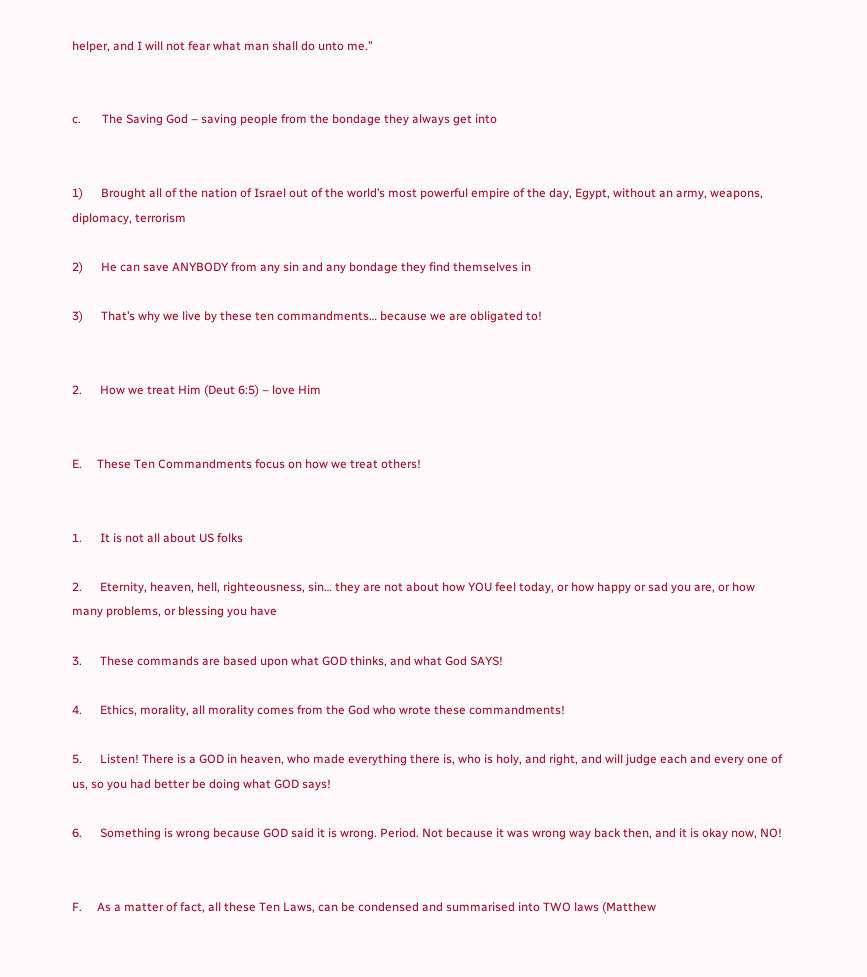helper, and I will not fear what man shall do unto me.”


c.       The Saving God – saving people from the bondage they always get into


1)      Brought all of the nation of Israel out of the world’s most powerful empire of the day, Egypt, without an army, weapons, diplomacy, terrorism

2)      He can save ANYBODY from any sin and any bondage they find themselves in

3)      That’s why we live by these ten commandments… because we are obligated to!


2.      How we treat Him (Deut 6:5) – love Him


E.     These Ten Commandments focus on how we treat others!


1.      It is not all about US folks

2.      Eternity, heaven, hell, righteousness, sin… they are not about how YOU feel today, or how happy or sad you are, or how many problems, or blessing you have

3.      These commands are based upon what GOD thinks, and what God SAYS!

4.      Ethics, morality, all morality comes from the God who wrote these commandments!

5.      Listen! There is a GOD in heaven, who made everything there is, who is holy, and right, and will judge each and every one of us, so you had better be doing what GOD says!

6.      Something is wrong because GOD said it is wrong. Period. Not because it was wrong way back then, and it is okay now, NO!


F.     As a matter of fact, all these Ten Laws, can be condensed and summarised into TWO laws (Matthew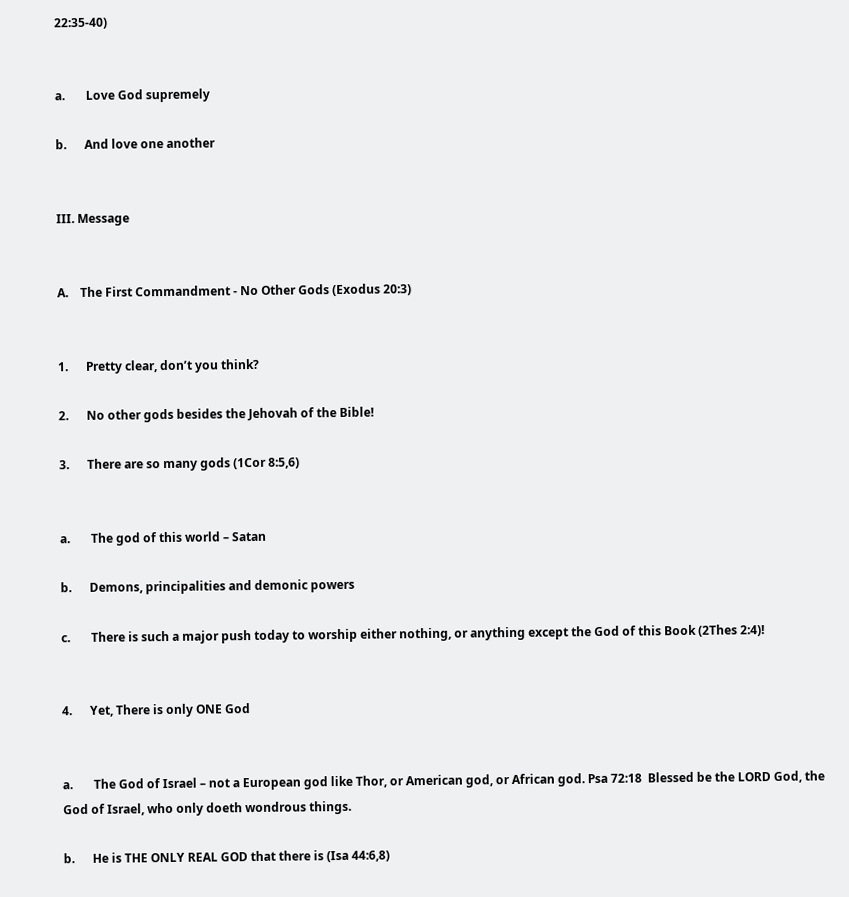22:35-40)


a.       Love God supremely

b.      And love one another


III. Message


A.    The First Commandment - No Other Gods (Exodus 20:3)


1.      Pretty clear, don’t you think?

2.      No other gods besides the Jehovah of the Bible!

3.      There are so many gods (1Cor 8:5,6)


a.       The god of this world – Satan

b.      Demons, principalities and demonic powers

c.       There is such a major push today to worship either nothing, or anything except the God of this Book (2Thes 2:4)!


4.      Yet, There is only ONE God


a.       The God of Israel – not a European god like Thor, or American god, or African god. Psa 72:18  Blessed be the LORD God, the God of Israel, who only doeth wondrous things.

b.      He is THE ONLY REAL GOD that there is (Isa 44:6,8)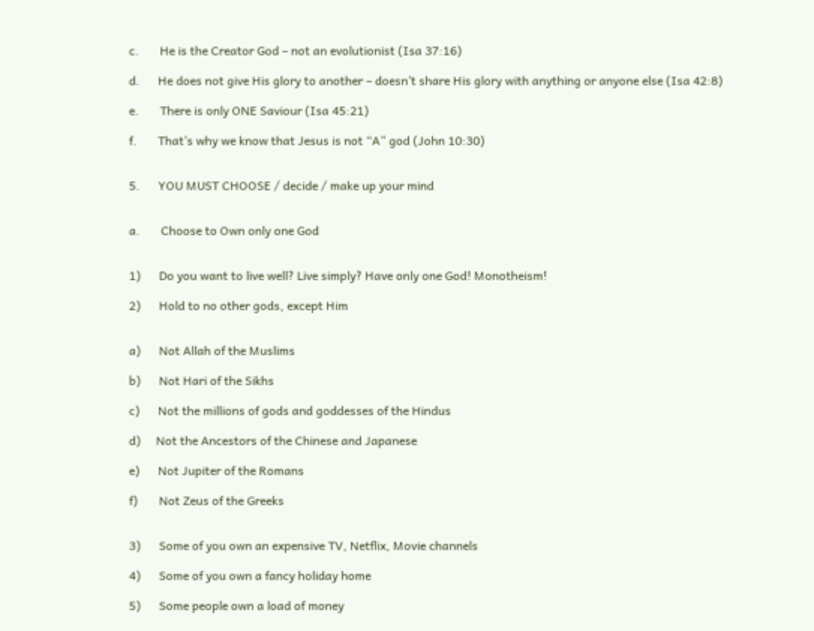c.       He is the Creator God – not an evolutionist (Isa 37:16)

d.      He does not give His glory to another – doesn’t share His glory with anything or anyone else (Isa 42:8)

e.       There is only ONE Saviour (Isa 45:21)

f.       That’s why we know that Jesus is not “A” god (John 10:30)


5.      YOU MUST CHOOSE / decide / make up your mind


a.       Choose to Own only one God


1)      Do you want to live well? Live simply? Have only one God! Monotheism!

2)      Hold to no other gods, except Him


a)      Not Allah of the Muslims

b)      Not Hari of the Sikhs

c)      Not the millions of gods and goddesses of the Hindus

d)     Not the Ancestors of the Chinese and Japanese

e)      Not Jupiter of the Romans

f)       Not Zeus of the Greeks


3)      Some of you own an expensive TV, Netflix, Movie channels

4)      Some of you own a fancy holiday home

5)      Some people own a load of money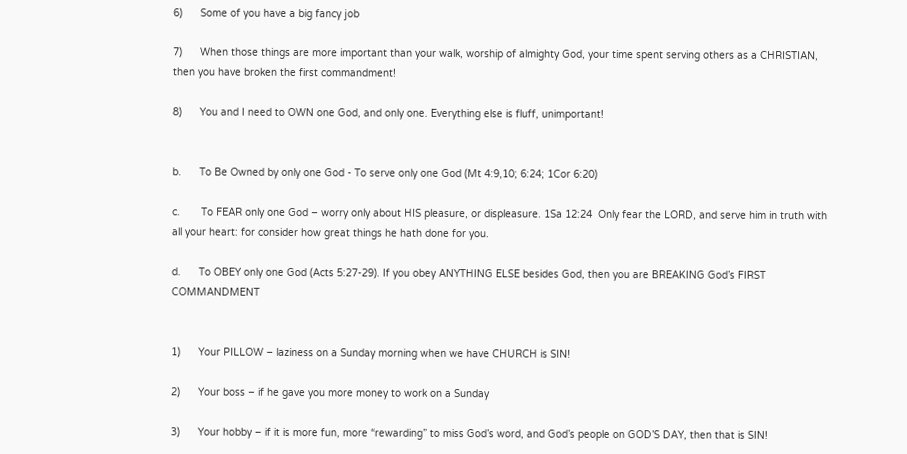6)      Some of you have a big fancy job

7)      When those things are more important than your walk, worship of almighty God, your time spent serving others as a CHRISTIAN, then you have broken the first commandment!

8)      You and I need to OWN one God, and only one. Everything else is fluff, unimportant!


b.      To Be Owned by only one God - To serve only one God (Mt 4:9,10; 6:24; 1Cor 6:20)

c.       To FEAR only one God – worry only about HIS pleasure, or displeasure. 1Sa 12:24  Only fear the LORD, and serve him in truth with all your heart: for consider how great things he hath done for you.

d.      To OBEY only one God (Acts 5:27-29). If you obey ANYTHING ELSE besides God, then you are BREAKING God’s FIRST COMMANDMENT


1)      Your PILLOW – laziness on a Sunday morning when we have CHURCH is SIN!

2)      Your boss – if he gave you more money to work on a Sunday

3)      Your hobby – if it is more fun, more “rewarding” to miss God’s word, and God’s people on GOD’S DAY, then that is SIN!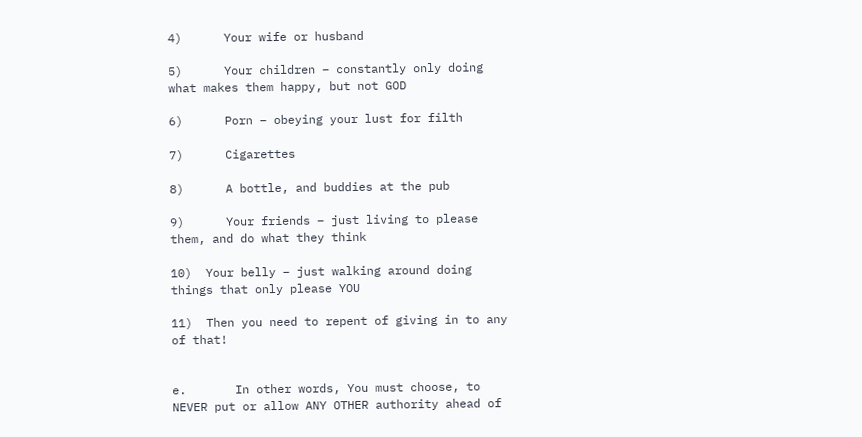4)      Your wife or husband

5)      Your children – constantly only doing what makes them happy, but not GOD

6)      Porn – obeying your lust for filth

7)      Cigarettes

8)      A bottle, and buddies at the pub

9)      Your friends – just living to please them, and do what they think

10)  Your belly – just walking around doing things that only please YOU

11)  Then you need to repent of giving in to any of that!


e.       In other words, You must choose, to NEVER put or allow ANY OTHER authority ahead of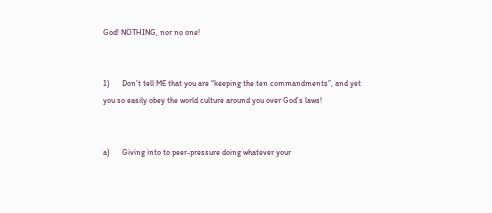God! NOTHING, nor no one!


1)      Don’t tell ME that you are “keeping the ten commandments”, and yet you so easily obey the world culture around you over God’s laws!


a)      Giving into to peer-pressure doing whatever your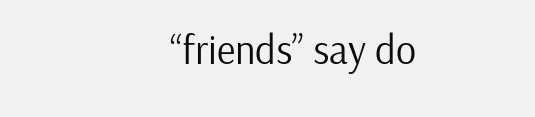“friends” say do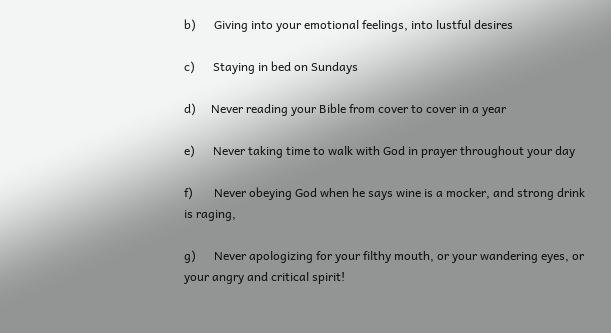b)      Giving into your emotional feelings, into lustful desires

c)      Staying in bed on Sundays

d)     Never reading your Bible from cover to cover in a year

e)      Never taking time to walk with God in prayer throughout your day

f)       Never obeying God when he says wine is a mocker, and strong drink is raging,

g)      Never apologizing for your filthy mouth, or your wandering eyes, or your angry and critical spirit!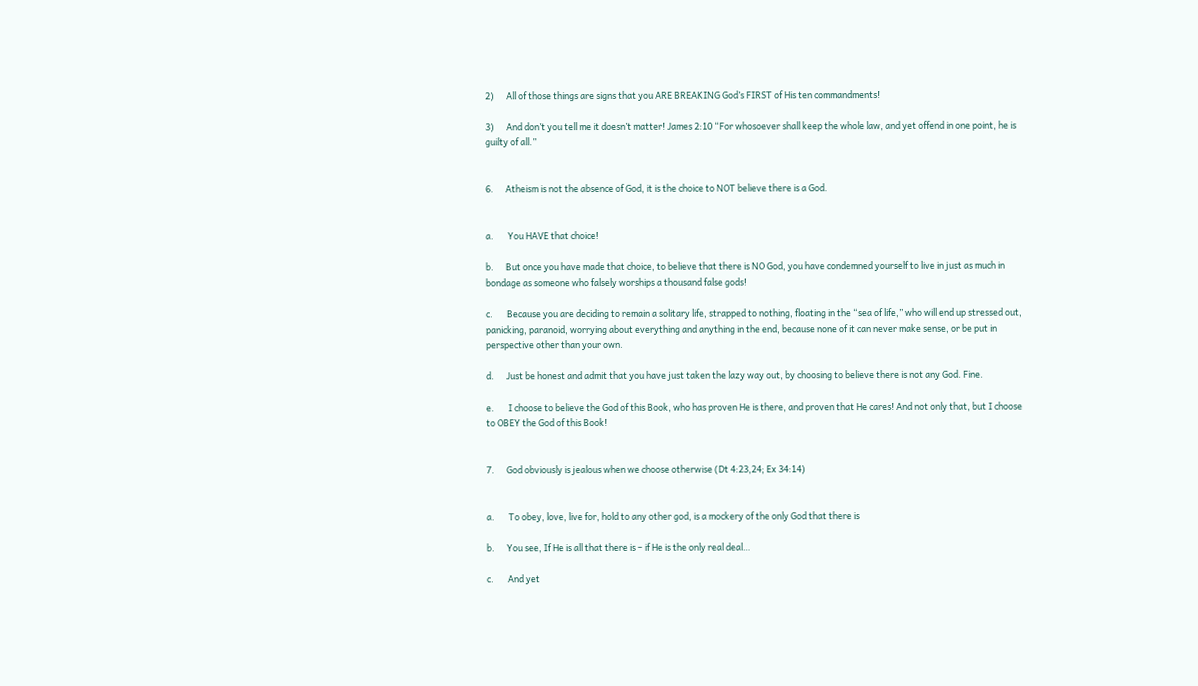2)      All of those things are signs that you ARE BREAKING God’s FIRST of His ten commandments!

3)      And don’t you tell me it doesn’t matter! James 2:10 “For whosoever shall keep the whole law, and yet offend in one point, he is guilty of all.”


6.      Atheism is not the absence of God, it is the choice to NOT believe there is a God.


a.       You HAVE that choice!

b.      But once you have made that choice, to believe that there is NO God, you have condemned yourself to live in just as much in bondage as someone who falsely worships a thousand false gods!

c.       Because you are deciding to remain a solitary life, strapped to nothing, floating in the “sea of life,” who will end up stressed out, panicking, paranoid, worrying about everything and anything in the end, because none of it can never make sense, or be put in perspective other than your own.

d.      Just be honest and admit that you have just taken the lazy way out, by choosing to believe there is not any God. Fine.

e.       I choose to believe the God of this Book, who has proven He is there, and proven that He cares! And not only that, but I choose to OBEY the God of this Book!


7.      God obviously is jealous when we choose otherwise (Dt 4:23,24; Ex 34:14)


a.       To obey, love, live for, hold to any other god, is a mockery of the only God that there is

b.      You see, If He is all that there is – if He is the only real deal…

c.       And yet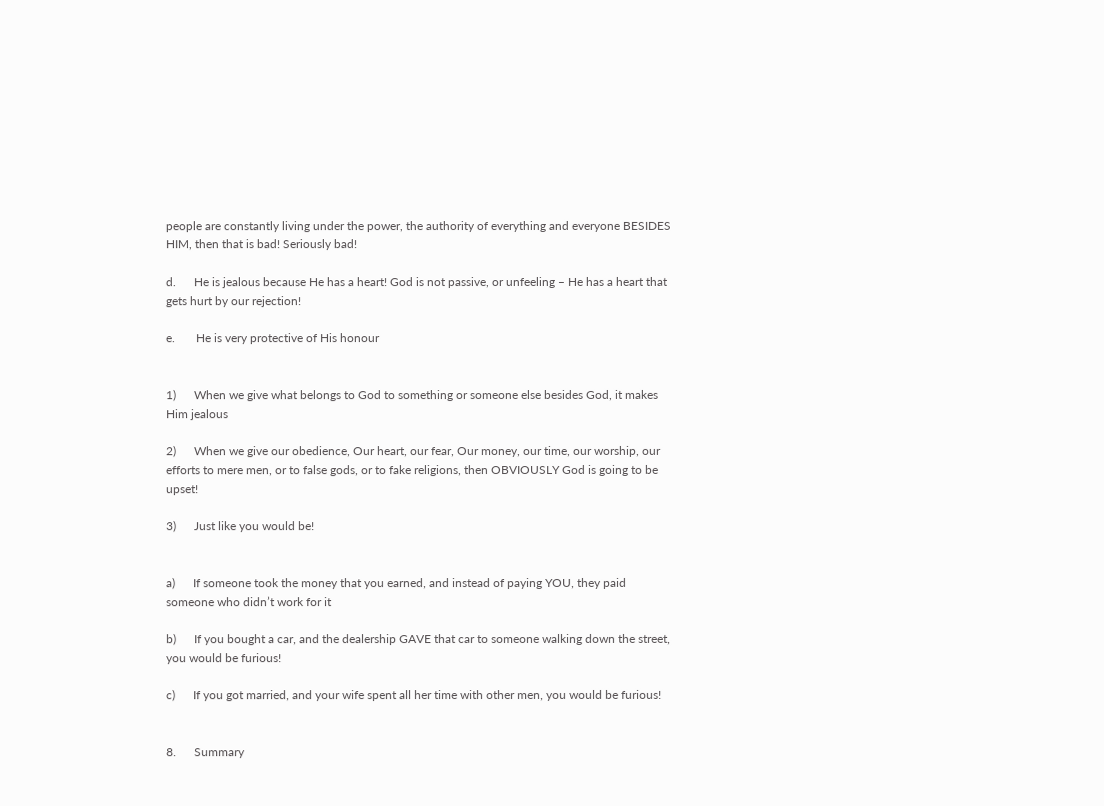people are constantly living under the power, the authority of everything and everyone BESIDES HIM, then that is bad! Seriously bad!

d.      He is jealous because He has a heart! God is not passive, or unfeeling – He has a heart that gets hurt by our rejection!

e.       He is very protective of His honour


1)      When we give what belongs to God to something or someone else besides God, it makes Him jealous

2)      When we give our obedience, Our heart, our fear, Our money, our time, our worship, our efforts to mere men, or to false gods, or to fake religions, then OBVIOUSLY God is going to be upset!

3)      Just like you would be!


a)      If someone took the money that you earned, and instead of paying YOU, they paid someone who didn’t work for it

b)      If you bought a car, and the dealership GAVE that car to someone walking down the street, you would be furious!

c)      If you got married, and your wife spent all her time with other men, you would be furious!


8.      Summary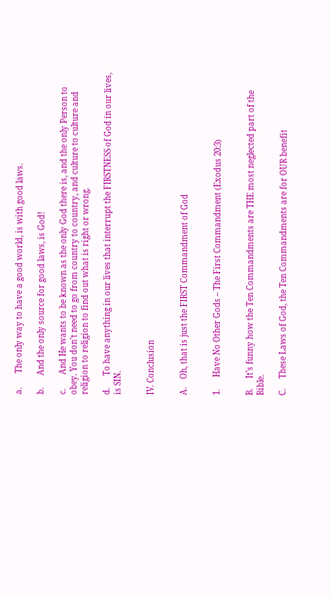a.       The only way to have a good world, is with good laws.

b.      And the only source for good laws, is God!

c.       And He wants to be known as the only God there is, and the only Person to obey. You don’t need to go from country to country, and culture to culture and religion to religion to find out what is right or wrong.

d.      To have anything in our lives that interrupt the FIRSTNESS of God in our lives, is SIN.


IV. Conclusion


A.    Oh, that is just the FIRST Commandment of God


1.      Have No Other Gods – The First Commandment (Exodus 20:3)


B.     It’s funny how the Ten Commandments are THE most neglected part of the Bible.

C.     These Laws of God, the Ten Commandments are for OUR benefit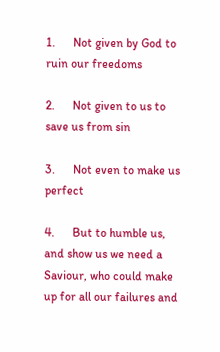1.      Not given by God to ruin our freedoms

2.      Not given to us to save us from sin

3.      Not even to make us perfect

4.      But to humble us, and show us we need a Saviour, who could make up for all our failures and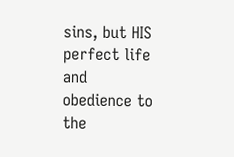sins, but HIS perfect life and obedience to the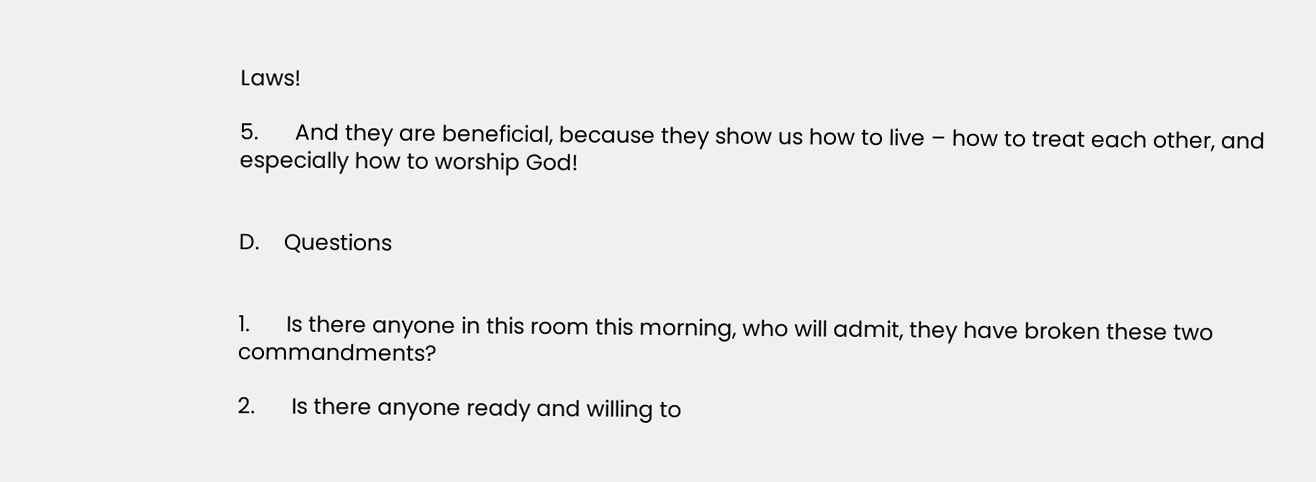Laws!

5.      And they are beneficial, because they show us how to live – how to treat each other, and especially how to worship God!


D.    Questions


1.      Is there anyone in this room this morning, who will admit, they have broken these two commandments?

2.      Is there anyone ready and willing to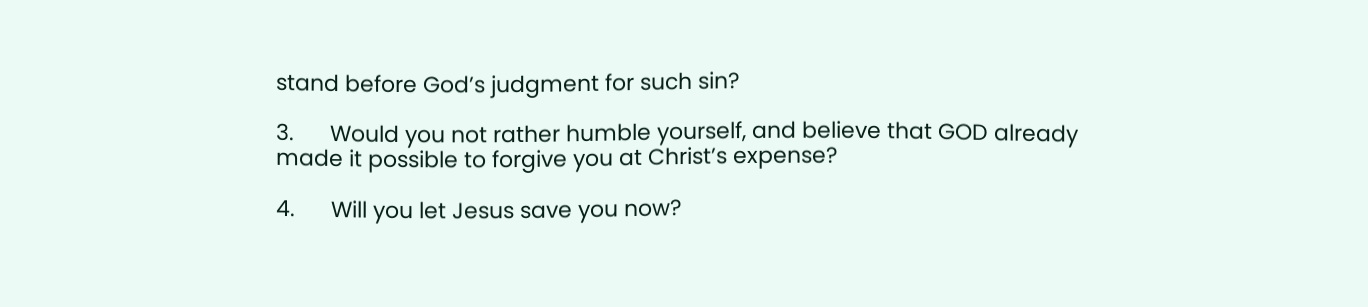stand before God’s judgment for such sin?

3.      Would you not rather humble yourself, and believe that GOD already made it possible to forgive you at Christ’s expense?

4.      Will you let Jesus save you now?